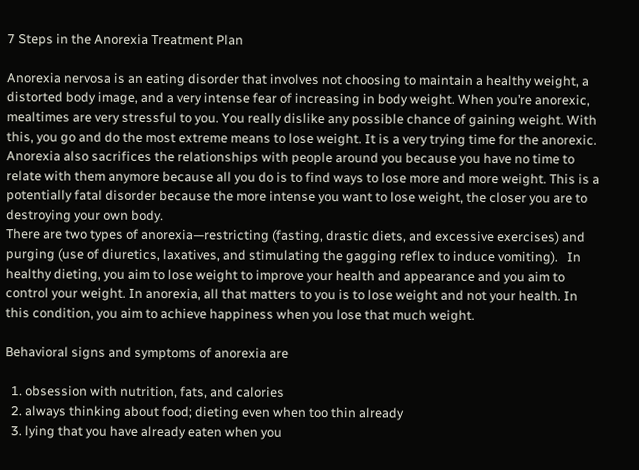7 Steps in the Anorexia Treatment Plan

Anorexia nervosa is an eating disorder that involves not choosing to maintain a healthy weight, a distorted body image, and a very intense fear of increasing in body weight. When you’re anorexic, mealtimes are very stressful to you. You really dislike any possible chance of gaining weight. With this, you go and do the most extreme means to lose weight. It is a very trying time for the anorexic. Anorexia also sacrifices the relationships with people around you because you have no time to relate with them anymore because all you do is to find ways to lose more and more weight. This is a potentially fatal disorder because the more intense you want to lose weight, the closer you are to destroying your own body.
There are two types of anorexia—restricting (fasting, drastic diets, and excessive exercises) and purging (use of diuretics, laxatives, and stimulating the gagging reflex to induce vomiting).   In healthy dieting, you aim to lose weight to improve your health and appearance and you aim to control your weight. In anorexia, all that matters to you is to lose weight and not your health. In this condition, you aim to achieve happiness when you lose that much weight.

Behavioral signs and symptoms of anorexia are

  1. obsession with nutrition, fats, and calories
  2. always thinking about food; dieting even when too thin already
  3. lying that you have already eaten when you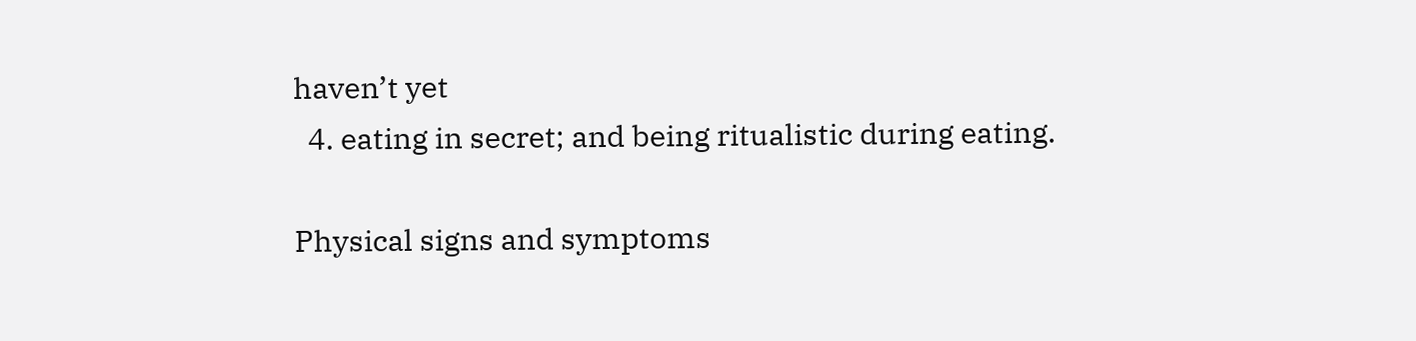haven’t yet
  4. eating in secret; and being ritualistic during eating.

Physical signs and symptoms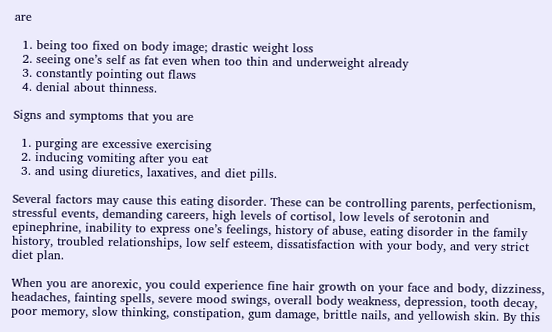are

  1. being too fixed on body image; drastic weight loss
  2. seeing one’s self as fat even when too thin and underweight already
  3. constantly pointing out flaws
  4. denial about thinness.

Signs and symptoms that you are

  1. purging are excessive exercising
  2. inducing vomiting after you eat
  3. and using diuretics, laxatives, and diet pills.

Several factors may cause this eating disorder. These can be controlling parents, perfectionism, stressful events, demanding careers, high levels of cortisol, low levels of serotonin and epinephrine, inability to express one’s feelings, history of abuse, eating disorder in the family history, troubled relationships, low self esteem, dissatisfaction with your body, and very strict diet plan.

When you are anorexic, you could experience fine hair growth on your face and body, dizziness, headaches, fainting spells, severe mood swings, overall body weakness, depression, tooth decay, poor memory, slow thinking, constipation, gum damage, brittle nails, and yellowish skin. By this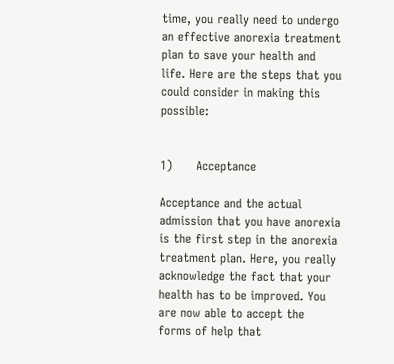time, you really need to undergo an effective anorexia treatment plan to save your health and life. Here are the steps that you could consider in making this possible:


1)      Acceptance

Acceptance and the actual admission that you have anorexia is the first step in the anorexia treatment plan. Here, you really acknowledge the fact that your health has to be improved. You are now able to accept the forms of help that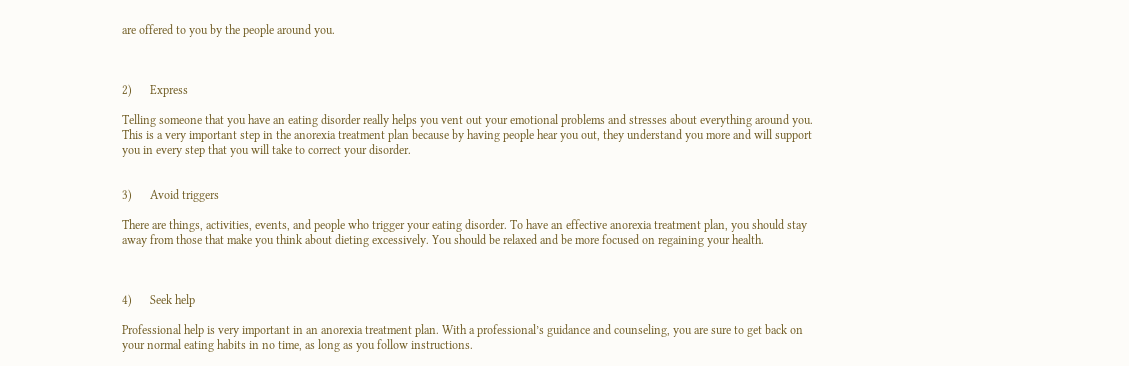are offered to you by the people around you.



2)      Express

Telling someone that you have an eating disorder really helps you vent out your emotional problems and stresses about everything around you. This is a very important step in the anorexia treatment plan because by having people hear you out, they understand you more and will support you in every step that you will take to correct your disorder.


3)      Avoid triggers

There are things, activities, events, and people who trigger your eating disorder. To have an effective anorexia treatment plan, you should stay away from those that make you think about dieting excessively. You should be relaxed and be more focused on regaining your health.



4)      Seek help

Professional help is very important in an anorexia treatment plan. With a professional’s guidance and counseling, you are sure to get back on your normal eating habits in no time, as long as you follow instructions.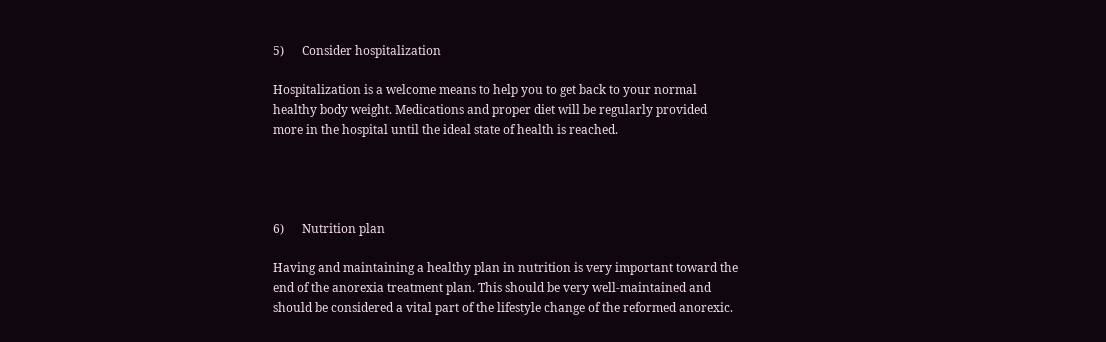5)      Consider hospitalization

Hospitalization is a welcome means to help you to get back to your normal healthy body weight. Medications and proper diet will be regularly provided more in the hospital until the ideal state of health is reached.




6)      Nutrition plan

Having and maintaining a healthy plan in nutrition is very important toward the end of the anorexia treatment plan. This should be very well-maintained and should be considered a vital part of the lifestyle change of the reformed anorexic.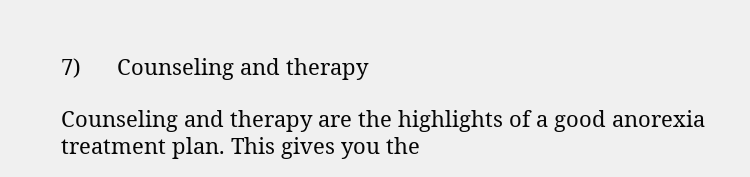7)      Counseling and therapy

Counseling and therapy are the highlights of a good anorexia treatment plan. This gives you the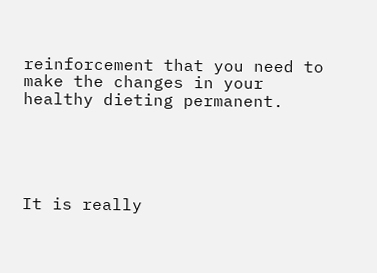reinforcement that you need to make the changes in your healthy dieting permanent.





It is really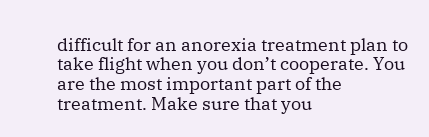difficult for an anorexia treatment plan to take flight when you don’t cooperate. You are the most important part of the treatment. Make sure that you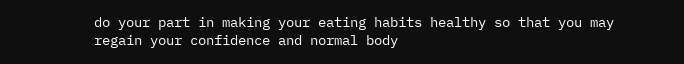do your part in making your eating habits healthy so that you may regain your confidence and normal body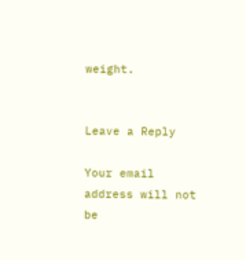weight.


Leave a Reply

Your email address will not be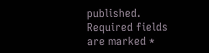published. Required fields are marked *